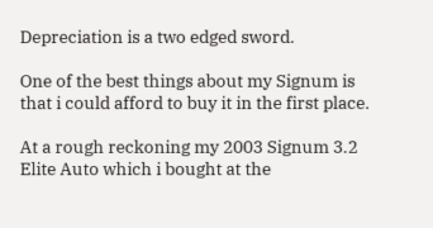Depreciation is a two edged sword.

One of the best things about my Signum is that i could afford to buy it in the first place.

At a rough reckoning my 2003 Signum 3.2 Elite Auto which i bought at the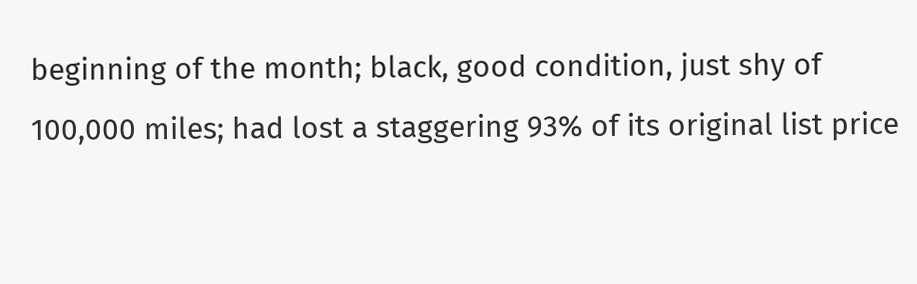beginning of the month; black, good condition, just shy of 100,000 miles; had lost a staggering 93% of its original list price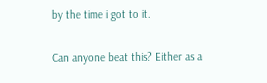by the time i got to it.

Can anyone beat this? Either as a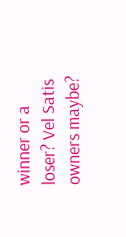winner or a loser? Vel Satis owners maybe?